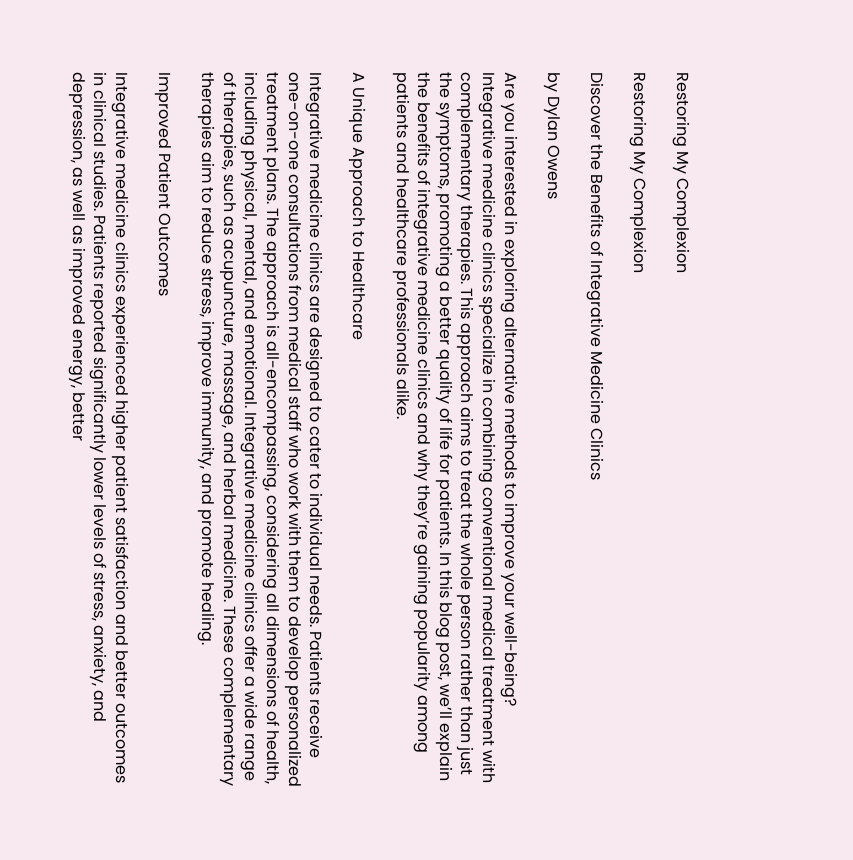Restoring My Complexion

Restoring My Complexion

Discover the Benefits of Integrative Medicine Clinics

by Dylan Owens

Are you interested in exploring alternative methods to improve your well-being? Integrative medicine clinics specialize in combining conventional medical treatment with complementary therapies. This approach aims to treat the whole person rather than just the symptoms, promoting a better quality of life for patients. In this blog post, we’ll explain the benefits of integrative medicine clinics and why they’re gaining popularity among patients and healthcare professionals alike.

A Unique Approach to Healthcare

Integrative medicine clinics are designed to cater to individual needs. Patients receive one-on-one consultations from medical staff who work with them to develop personalized treatment plans. The approach is all-encompassing, considering all dimensions of health, including physical, mental, and emotional. Integrative medicine clinics offer a wide range of therapies, such as acupuncture, massage, and herbal medicine. These complementary therapies aim to reduce stress, improve immunity, and promote healing.

Improved Patient Outcomes

Integrative medicine clinics experienced higher patient satisfaction and better outcomes in clinical studies. Patients reported significantly lower levels of stress, anxiety, and depression, as well as improved energy, better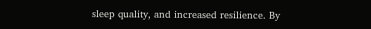sleep quality, and increased resilience. By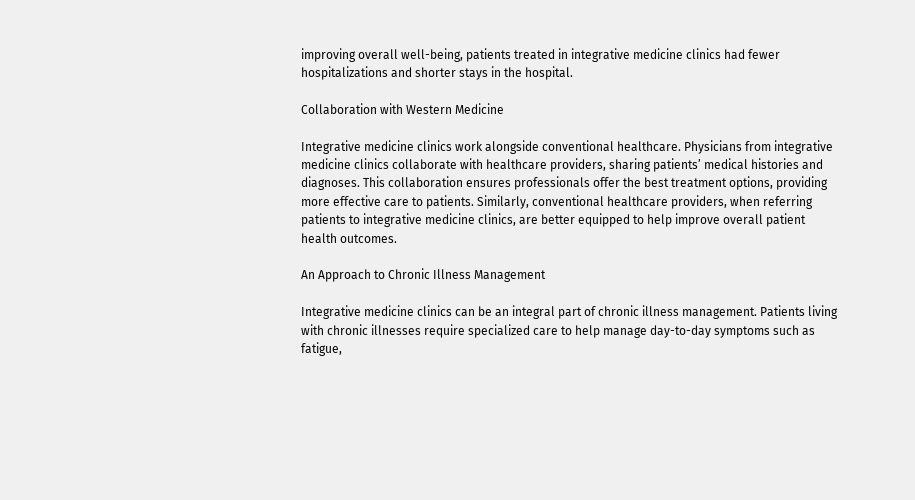improving overall well-being, patients treated in integrative medicine clinics had fewer hospitalizations and shorter stays in the hospital.

Collaboration with Western Medicine

Integrative medicine clinics work alongside conventional healthcare. Physicians from integrative medicine clinics collaborate with healthcare providers, sharing patients’ medical histories and diagnoses. This collaboration ensures professionals offer the best treatment options, providing more effective care to patients. Similarly, conventional healthcare providers, when referring patients to integrative medicine clinics, are better equipped to help improve overall patient health outcomes.

An Approach to Chronic Illness Management

Integrative medicine clinics can be an integral part of chronic illness management. Patients living with chronic illnesses require specialized care to help manage day-to-day symptoms such as fatigue,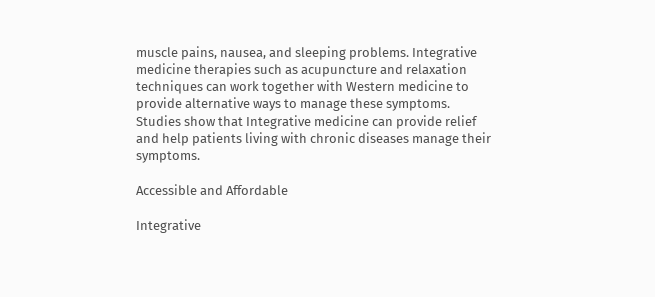muscle pains, nausea, and sleeping problems. Integrative medicine therapies such as acupuncture and relaxation techniques can work together with Western medicine to provide alternative ways to manage these symptoms. Studies show that Integrative medicine can provide relief and help patients living with chronic diseases manage their symptoms.

Accessible and Affordable

Integrative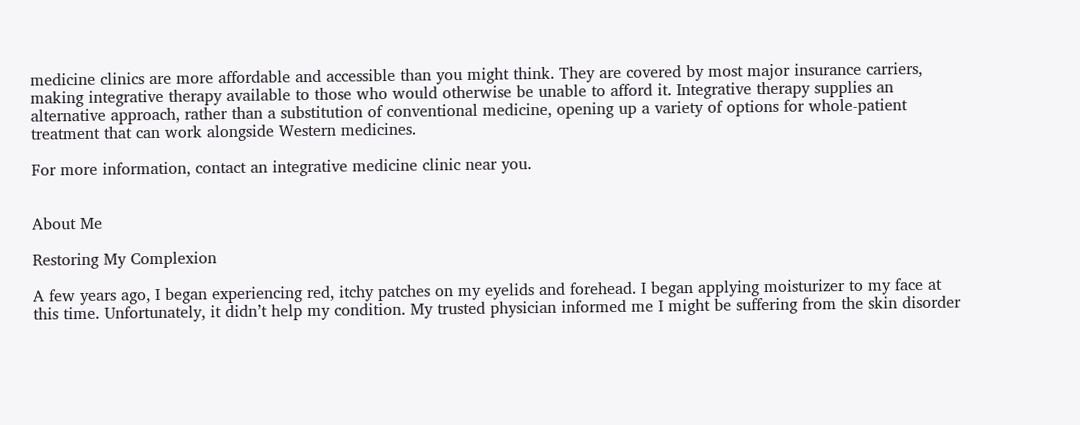medicine clinics are more affordable and accessible than you might think. They are covered by most major insurance carriers, making integrative therapy available to those who would otherwise be unable to afford it. Integrative therapy supplies an alternative approach, rather than a substitution of conventional medicine, opening up a variety of options for whole-patient treatment that can work alongside Western medicines.

For more information, contact an integrative medicine clinic near you.


About Me

Restoring My Complexion

A few years ago, I began experiencing red, itchy patches on my eyelids and forehead. I began applying moisturizer to my face at this time. Unfortunately, it didn’t help my condition. My trusted physician informed me I might be suffering from the skin disorder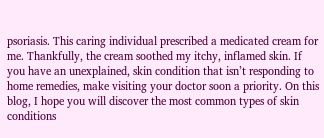psoriasis. This caring individual prescribed a medicated cream for me. Thankfully, the cream soothed my itchy, inflamed skin. If you have an unexplained, skin condition that isn’t responding to home remedies, make visiting your doctor soon a priority. On this blog, I hope you will discover the most common types of skin conditions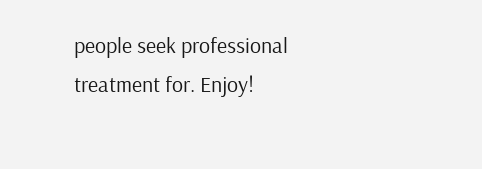people seek professional treatment for. Enjoy!